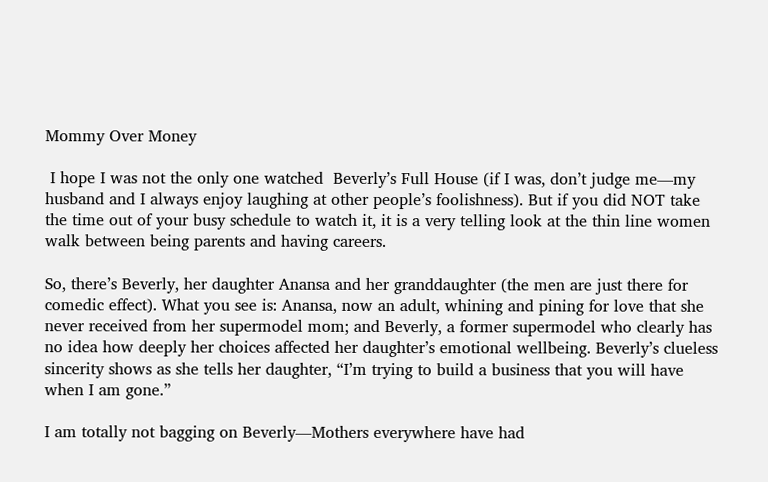Mommy Over Money

 I hope I was not the only one watched  Beverly’s Full House (if I was, don’t judge me—my husband and I always enjoy laughing at other people’s foolishness). But if you did NOT take the time out of your busy schedule to watch it, it is a very telling look at the thin line women walk between being parents and having careers.

So, there’s Beverly, her daughter Anansa and her granddaughter (the men are just there for comedic effect). What you see is: Anansa, now an adult, whining and pining for love that she never received from her supermodel mom; and Beverly, a former supermodel who clearly has no idea how deeply her choices affected her daughter’s emotional wellbeing. Beverly’s clueless sincerity shows as she tells her daughter, “I’m trying to build a business that you will have when I am gone.”

I am totally not bagging on Beverly—Mothers everywhere have had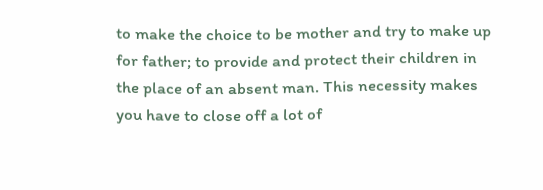to make the choice to be mother and try to make up for father; to provide and protect their children in the place of an absent man. This necessity makes you have to close off a lot of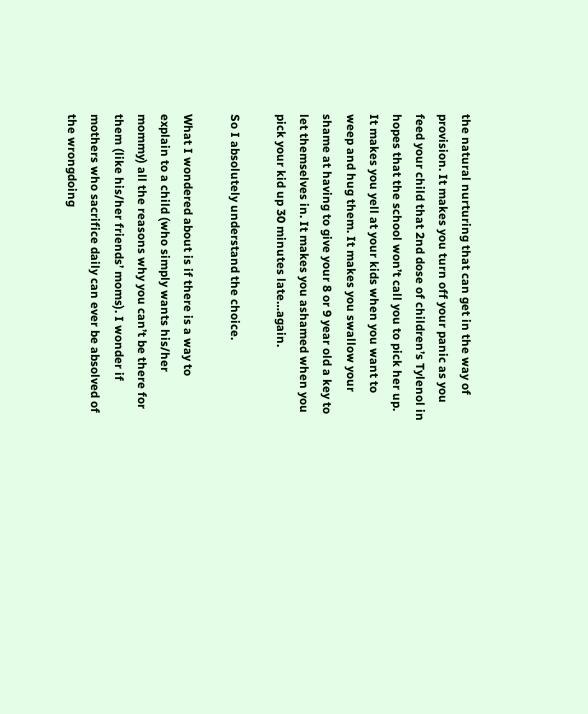the natural nurturing that can get in the way of provision. It makes you turn off your panic as you feed your child that 2nd dose of children’s Tylenol in hopes that the school won’t call you to pick her up. It makes you yell at your kids when you want to weep and hug them. It makes you swallow your shame at having to give your 8 or 9 year old a key to let themselves in. It makes you ashamed when you pick your kid up 30 minutes late…again.

So I absolutely understand the choice.

What I wondered about is if there is a way to explain to a child (who simply wants his/her mommy) all the reasons why you can’t be there for them (like his/her friends’ moms). I wonder if mothers who sacrifice daily can ever be absolved of the wrongdoing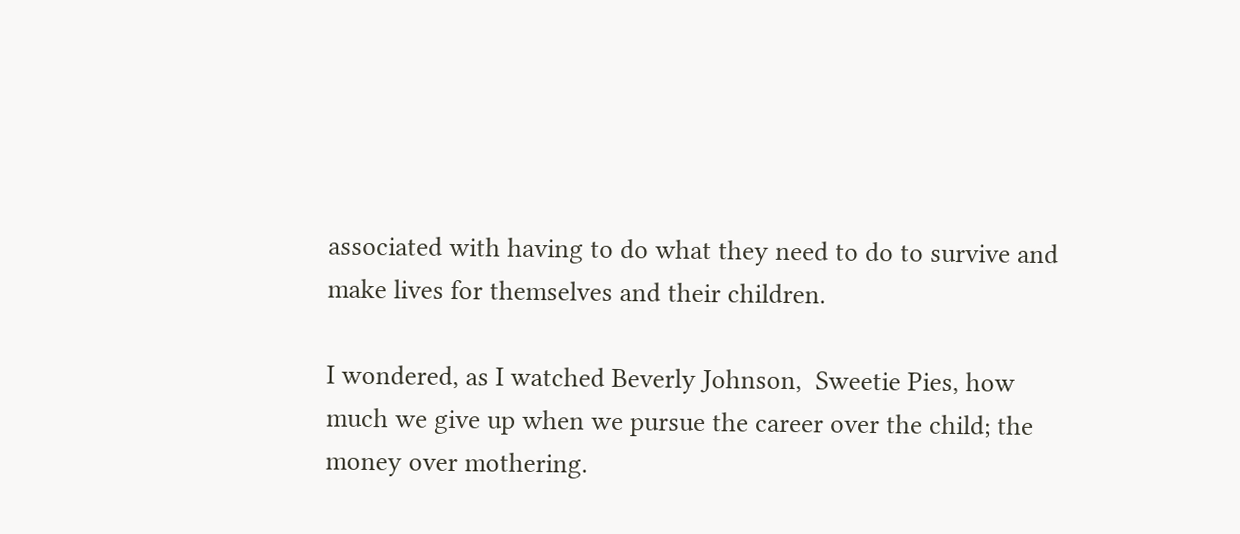associated with having to do what they need to do to survive and make lives for themselves and their children.

I wondered, as I watched Beverly Johnson,  Sweetie Pies, how much we give up when we pursue the career over the child; the money over mothering.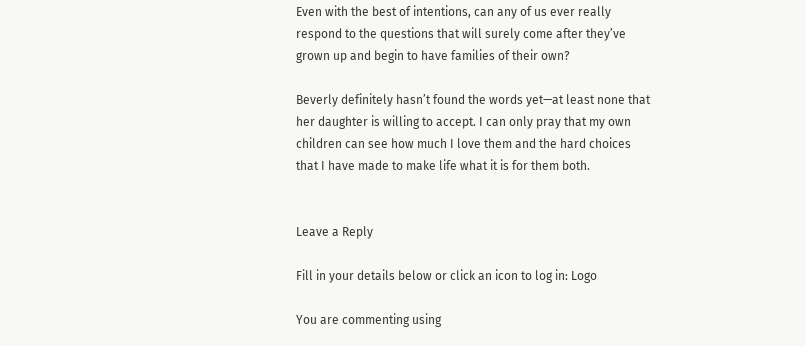Even with the best of intentions, can any of us ever really respond to the questions that will surely come after they’ve grown up and begin to have families of their own?

Beverly definitely hasn’t found the words yet—at least none that her daughter is willing to accept. I can only pray that my own children can see how much I love them and the hard choices that I have made to make life what it is for them both.


Leave a Reply

Fill in your details below or click an icon to log in: Logo

You are commenting using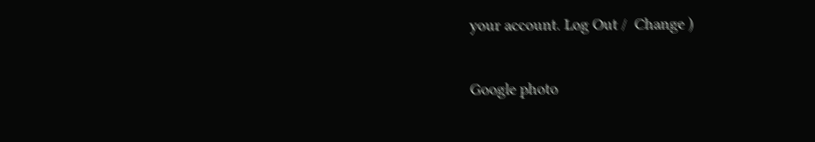your account. Log Out /  Change )

Google photo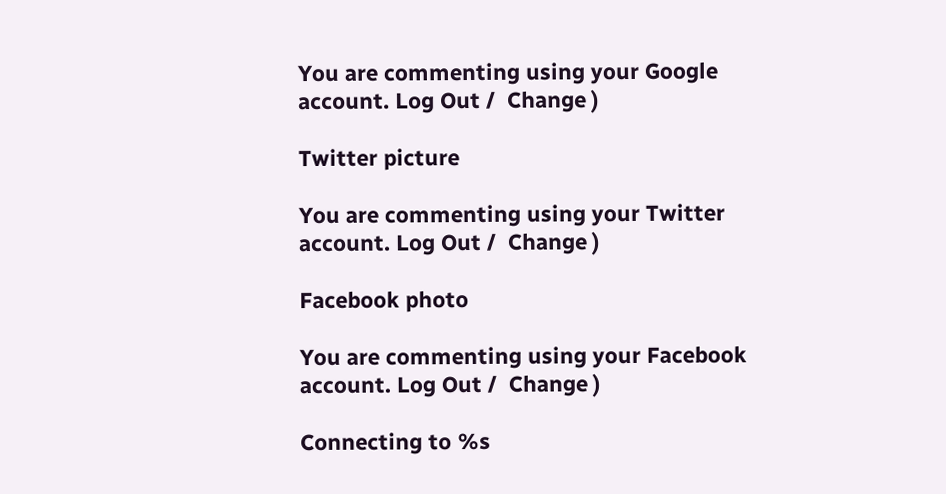You are commenting using your Google account. Log Out /  Change )

Twitter picture

You are commenting using your Twitter account. Log Out /  Change )

Facebook photo

You are commenting using your Facebook account. Log Out /  Change )

Connecting to %s